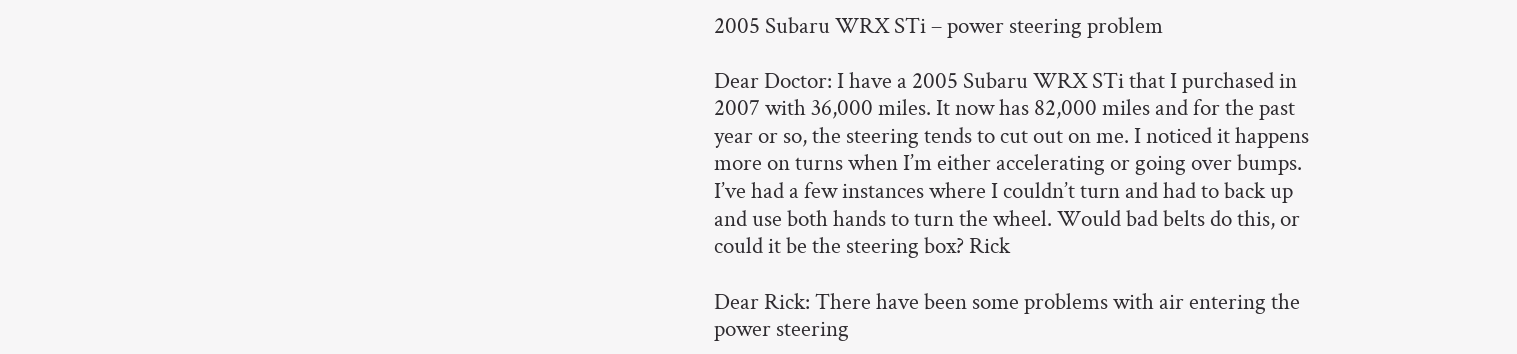2005 Subaru WRX STi – power steering problem

Dear Doctor: I have a 2005 Subaru WRX STi that I purchased in 2007 with 36,000 miles. It now has 82,000 miles and for the past year or so, the steering tends to cut out on me. I noticed it happens more on turns when I’m either accelerating or going over bumps. I’ve had a few instances where I couldn’t turn and had to back up and use both hands to turn the wheel. Would bad belts do this, or could it be the steering box? Rick

Dear Rick: There have been some problems with air entering the power steering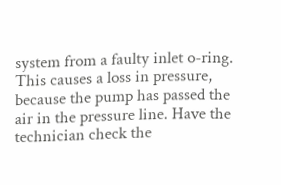system from a faulty inlet o-ring. This causes a loss in pressure, because the pump has passed the air in the pressure line. Have the technician check the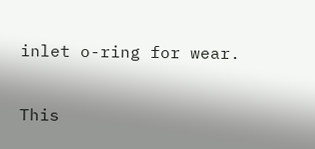inlet o-ring for wear.

This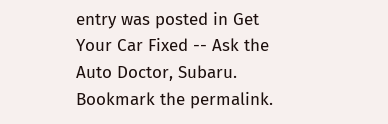entry was posted in Get Your Car Fixed -- Ask the Auto Doctor, Subaru. Bookmark the permalink.